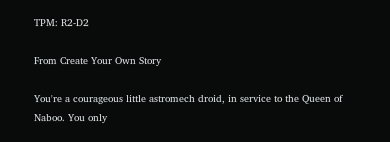TPM: R2-D2

From Create Your Own Story

You're a courageous little astromech droid, in service to the Queen of Naboo. You only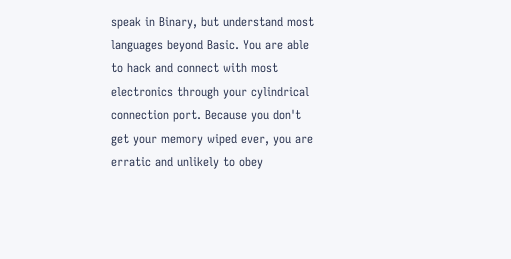speak in Binary, but understand most languages beyond Basic. You are able to hack and connect with most electronics through your cylindrical connection port. Because you don't get your memory wiped ever, you are erratic and unlikely to obey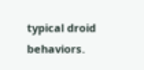typical droid behaviors.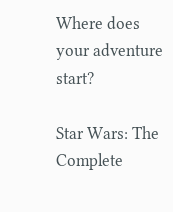Where does your adventure start?

Star Wars: The Complete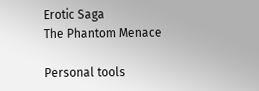Erotic Saga
The Phantom Menace

Personal tools